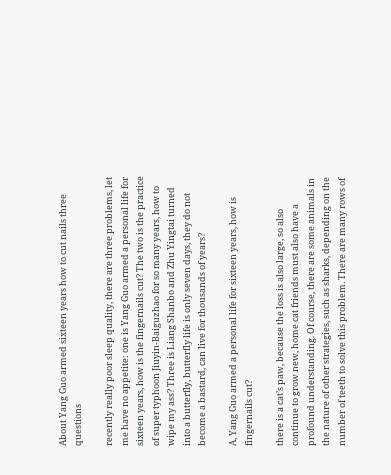About Yang Guo armed sixteen years how to cut nails three questions

recently really poor sleep quality, there are three problems, let me have no appetite: one is Yang Guo armed a personal life for sixteen years, how is the fingernails cut? The two is the practice of super typhoon Jiuyin-Baiguzhao for so many years, how to wipe my ass? Three is Liang Shanbo and Zhu Yingtai turned into a butterfly, butterfly life is only seven days, they do not become a bastard, can live for thousands of years?

A, Yang Guo armed a personal life for sixteen years, how is fingernails cut?

there is a cat’s paw, because the loss is also large, so also continue to grow new, home cat friends must also have a profound understanding. Of course, there are some animals in the nature of other strategies, such as sharks, depending on the number of teeth to solve this problem. There are many rows of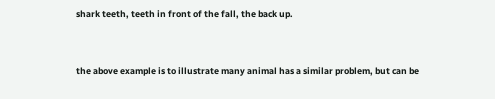shark teeth, teeth in front of the fall, the back up.


the above example is to illustrate many animal has a similar problem, but can be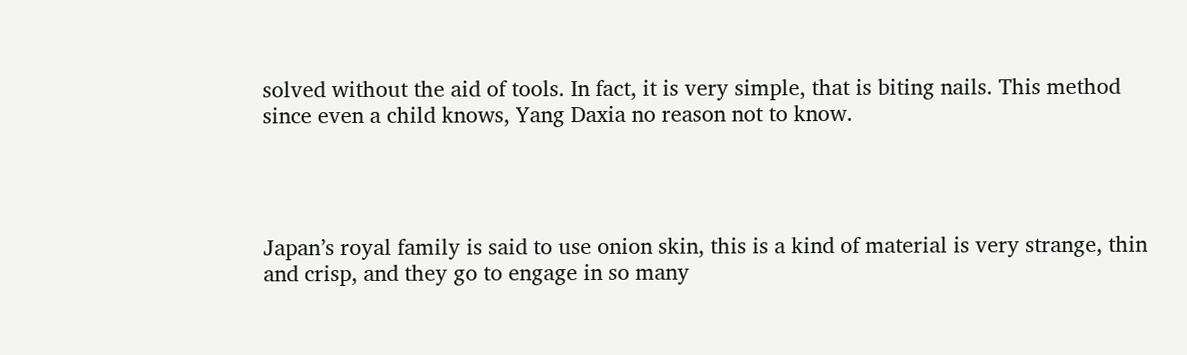solved without the aid of tools. In fact, it is very simple, that is biting nails. This method since even a child knows, Yang Daxia no reason not to know.




Japan’s royal family is said to use onion skin, this is a kind of material is very strange, thin and crisp, and they go to engage in so many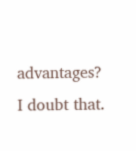advantages? I doubt that.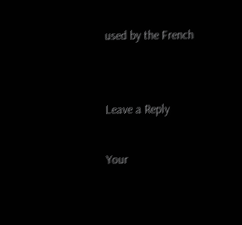used by the French


Leave a Reply

Your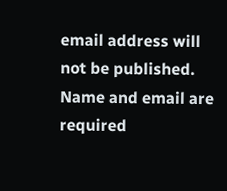email address will not be published. Name and email are required